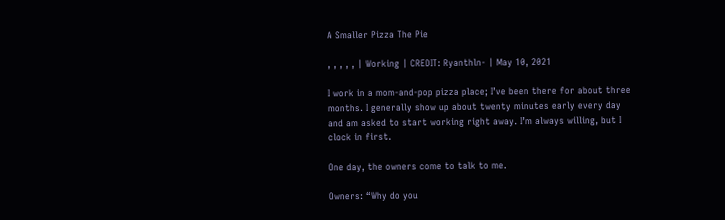A Smaller Pizza The Pie

, , , , , | Working | CREDIT: Ryanthln- | May 10, 2021

I work in a mom-and-pop pizza place; I’ve been there for about three months. I generally show up about twenty minutes early every day and am asked to start working right away. I’m always willing, but I clock in first.

One day, the owners come to talk to me.

Owners: “Why do you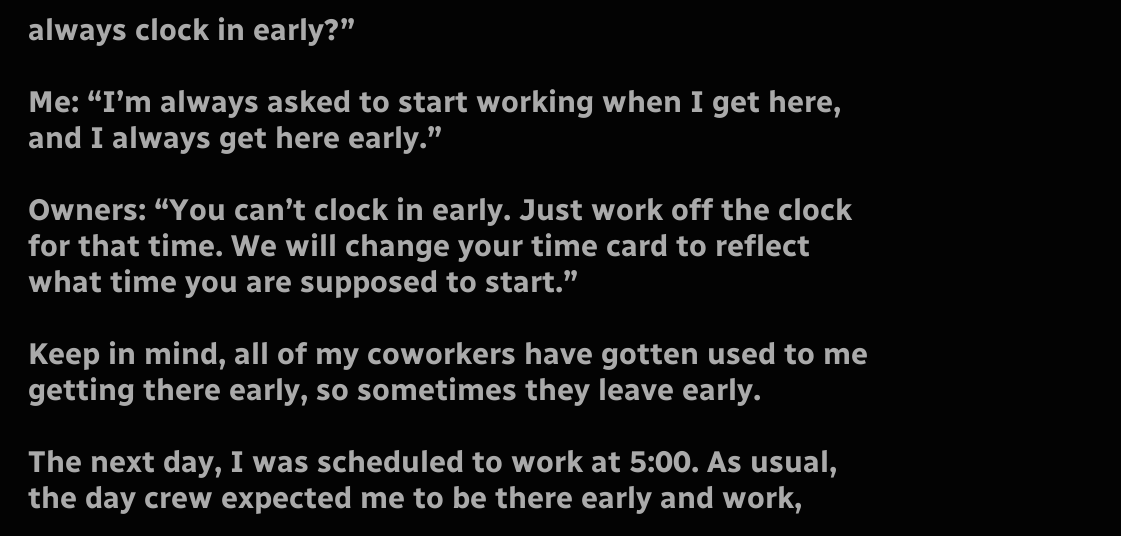always clock in early?”

Me: “I’m always asked to start working when I get here, and I always get here early.”

Owners: “You can’t clock in early. Just work off the clock for that time. We will change your time card to reflect what time you are supposed to start.”

Keep in mind, all of my coworkers have gotten used to me getting there early, so sometimes they leave early.

The next day, I was scheduled to work at 5:00. As usual, the day crew expected me to be there early and work,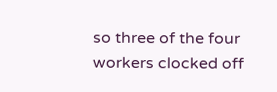so three of the four workers clocked off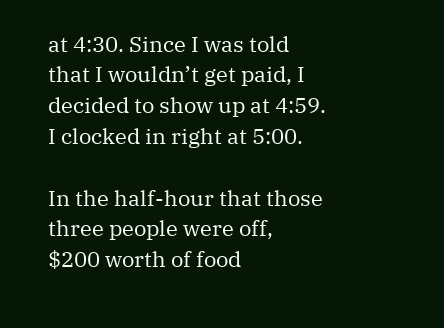at 4:30. Since I was told that I wouldn’t get paid, I decided to show up at 4:59. I clocked in right at 5:00.

In the half-hour that those three people were off, $200 worth of food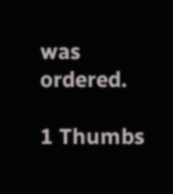was ordered.

1 Thumbs